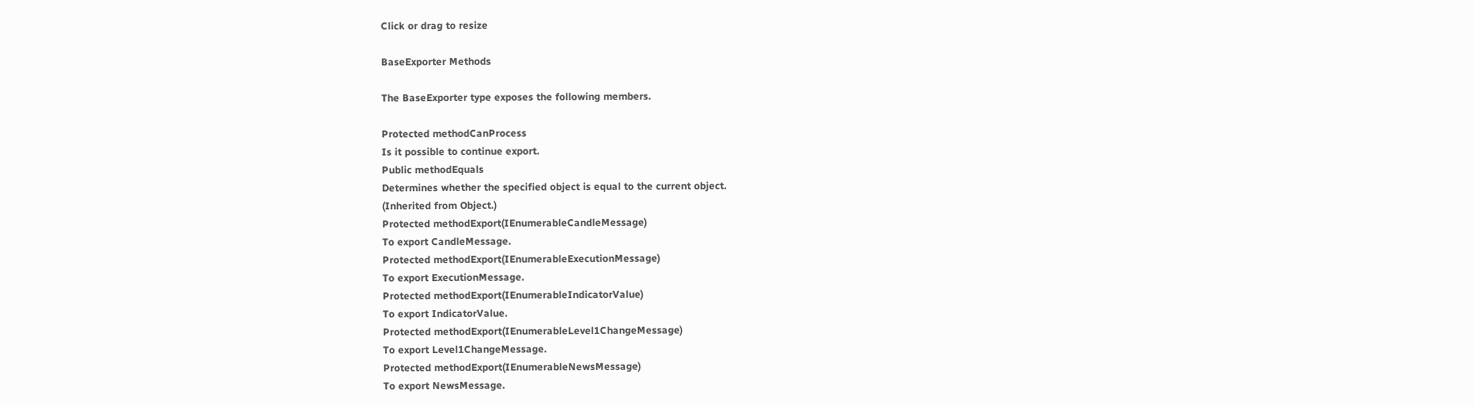Click or drag to resize

BaseExporter Methods

The BaseExporter type exposes the following members.

Protected methodCanProcess
Is it possible to continue export.
Public methodEquals
Determines whether the specified object is equal to the current object.
(Inherited from Object.)
Protected methodExport(IEnumerableCandleMessage)
To export CandleMessage.
Protected methodExport(IEnumerableExecutionMessage)
To export ExecutionMessage.
Protected methodExport(IEnumerableIndicatorValue)
To export IndicatorValue.
Protected methodExport(IEnumerableLevel1ChangeMessage)
To export Level1ChangeMessage.
Protected methodExport(IEnumerableNewsMessage)
To export NewsMessage.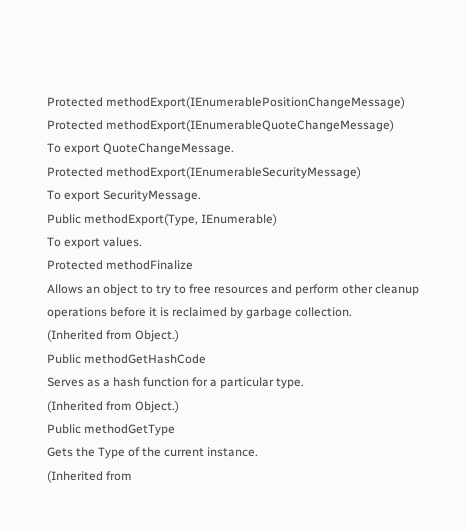Protected methodExport(IEnumerablePositionChangeMessage)
Protected methodExport(IEnumerableQuoteChangeMessage)
To export QuoteChangeMessage.
Protected methodExport(IEnumerableSecurityMessage)
To export SecurityMessage.
Public methodExport(Type, IEnumerable)
To export values.
Protected methodFinalize
Allows an object to try to free resources and perform other cleanup operations before it is reclaimed by garbage collection.
(Inherited from Object.)
Public methodGetHashCode
Serves as a hash function for a particular type.
(Inherited from Object.)
Public methodGetType
Gets the Type of the current instance.
(Inherited from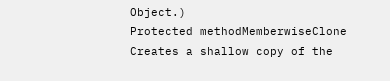Object.)
Protected methodMemberwiseClone
Creates a shallow copy of the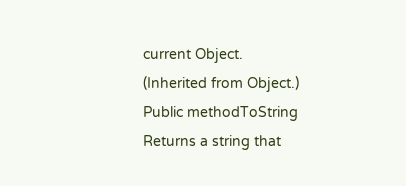current Object.
(Inherited from Object.)
Public methodToString
Returns a string that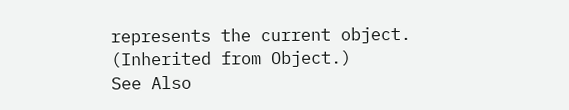represents the current object.
(Inherited from Object.)
See Also